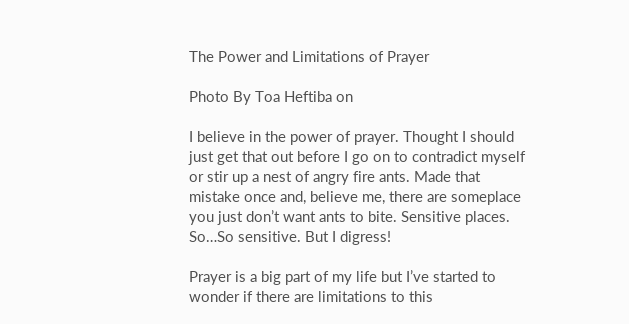The Power and Limitations of Prayer

Photo By Toa Heftiba on

I believe in the power of prayer. Thought I should just get that out before I go on to contradict myself or stir up a nest of angry fire ants. Made that mistake once and, believe me, there are someplace you just don’t want ants to bite. Sensitive places. So…So sensitive. But I digress!

Prayer is a big part of my life but I’ve started to wonder if there are limitations to this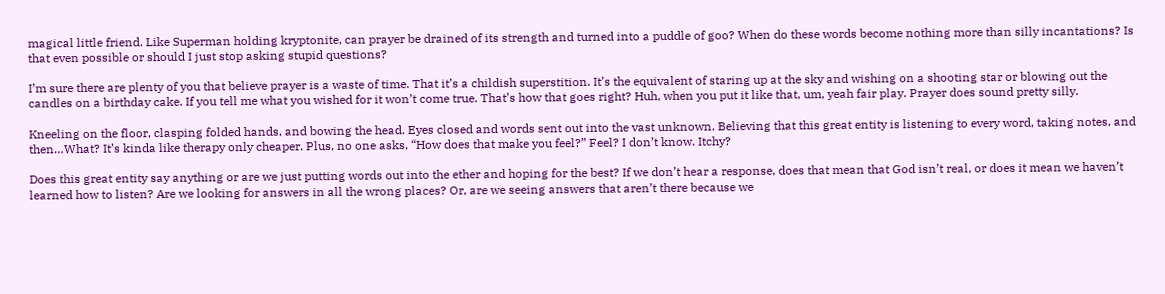magical little friend. Like Superman holding kryptonite, can prayer be drained of its strength and turned into a puddle of goo? When do these words become nothing more than silly incantations? Is that even possible or should I just stop asking stupid questions?

I’m sure there are plenty of you that believe prayer is a waste of time. That it’s a childish superstition. It’s the equivalent of staring up at the sky and wishing on a shooting star or blowing out the candles on a birthday cake. If you tell me what you wished for it won’t come true. That’s how that goes right? Huh, when you put it like that, um, yeah fair play. Prayer does sound pretty silly.

Kneeling on the floor, clasping folded hands, and bowing the head. Eyes closed and words sent out into the vast unknown. Believing that this great entity is listening to every word, taking notes, and then…What? It’s kinda like therapy only cheaper. Plus, no one asks, “How does that make you feel?” Feel? I don’t know. Itchy?

Does this great entity say anything or are we just putting words out into the ether and hoping for the best? If we don’t hear a response, does that mean that God isn’t real, or does it mean we haven’t learned how to listen? Are we looking for answers in all the wrong places? Or, are we seeing answers that aren’t there because we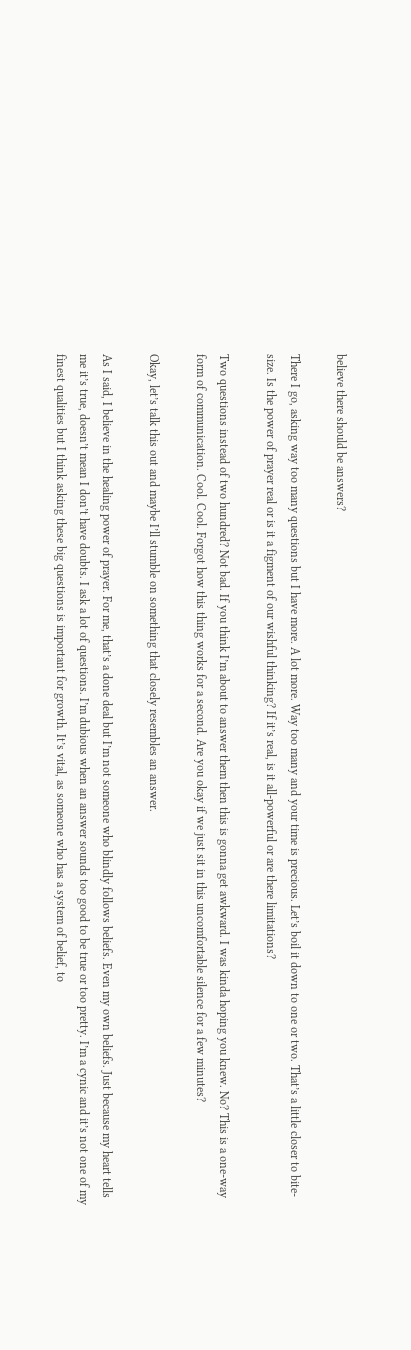believe there should be answers?

There I go, asking way too many questions but I have more. A lot more. Way too many and your time is precious. Let’s boil it down to one or two. That’s a little closer to bite-size. Is the power of prayer real or is it a figment of our wishful thinking? If it’s real, is it all-powerful or are there limitations?

Two questions instead of two hundred? Not bad. If you think I’m about to answer them then this is gonna get awkward. I was kinda hoping you knew. No? This is a one-way form of communication. Cool. Cool. Forgot how this thing works for a second. Are you okay if we just sit in this uncomfortable silence for a few minutes?

Okay, let’s talk this out and maybe I’ll stumble on something that closely resembles an answer.

As I said, I believe in the healing power of prayer. For me, that’s a done deal but I’m not someone who blindly follows beliefs. Even my own beliefs. Just because my heart tells me it’s true, doesn’t mean I don’t have doubts. I ask a lot of questions. I’m dubious when an answer sounds too good to be true or too pretty. I’m a cynic and it’s not one of my finest qualities but I think asking these big questions is important for growth. It’s vital, as someone who has a system of belief, to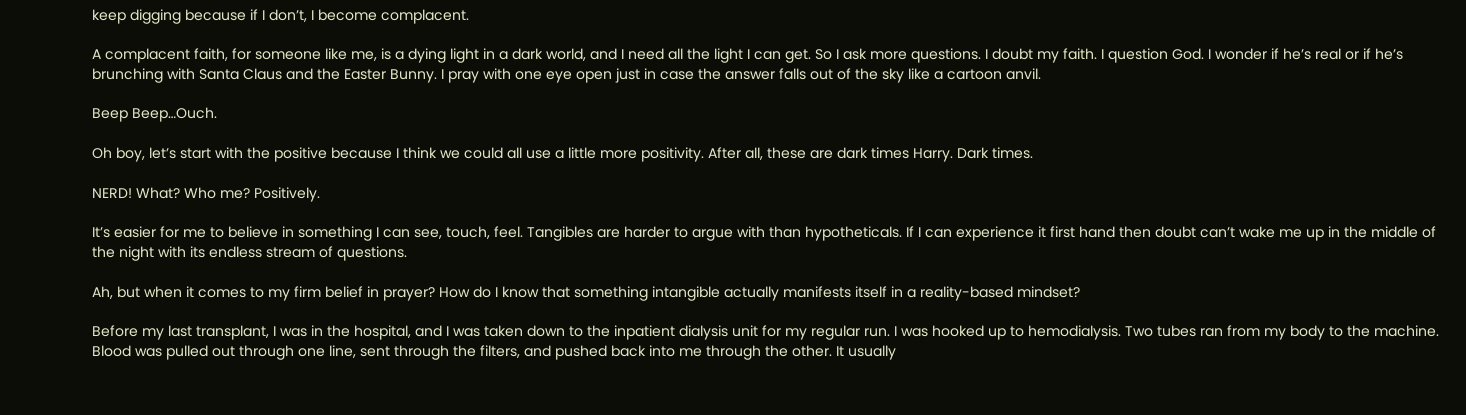keep digging because if I don’t, I become complacent.

A complacent faith, for someone like me, is a dying light in a dark world, and I need all the light I can get. So I ask more questions. I doubt my faith. I question God. I wonder if he’s real or if he’s brunching with Santa Claus and the Easter Bunny. I pray with one eye open just in case the answer falls out of the sky like a cartoon anvil.

Beep Beep…Ouch.

Oh boy, let’s start with the positive because I think we could all use a little more positivity. After all, these are dark times Harry. Dark times.

NERD! What? Who me? Positively.

It’s easier for me to believe in something I can see, touch, feel. Tangibles are harder to argue with than hypotheticals. If I can experience it first hand then doubt can’t wake me up in the middle of the night with its endless stream of questions.

Ah, but when it comes to my firm belief in prayer? How do I know that something intangible actually manifests itself in a reality-based mindset?

Before my last transplant, I was in the hospital, and I was taken down to the inpatient dialysis unit for my regular run. I was hooked up to hemodialysis. Two tubes ran from my body to the machine. Blood was pulled out through one line, sent through the filters, and pushed back into me through the other. It usually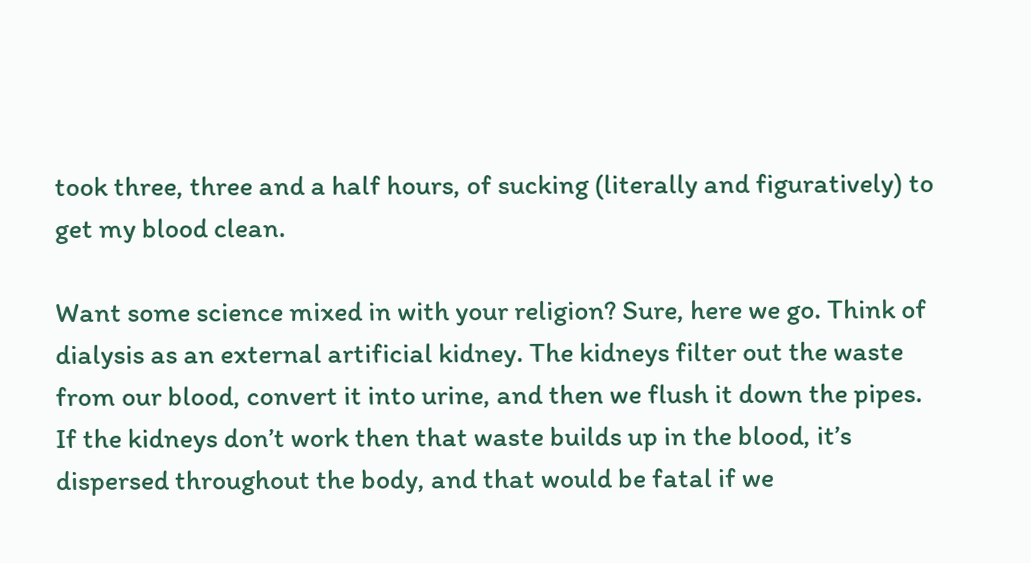took three, three and a half hours, of sucking (literally and figuratively) to get my blood clean.

Want some science mixed in with your religion? Sure, here we go. Think of dialysis as an external artificial kidney. The kidneys filter out the waste from our blood, convert it into urine, and then we flush it down the pipes. If the kidneys don’t work then that waste builds up in the blood, it’s dispersed throughout the body, and that would be fatal if we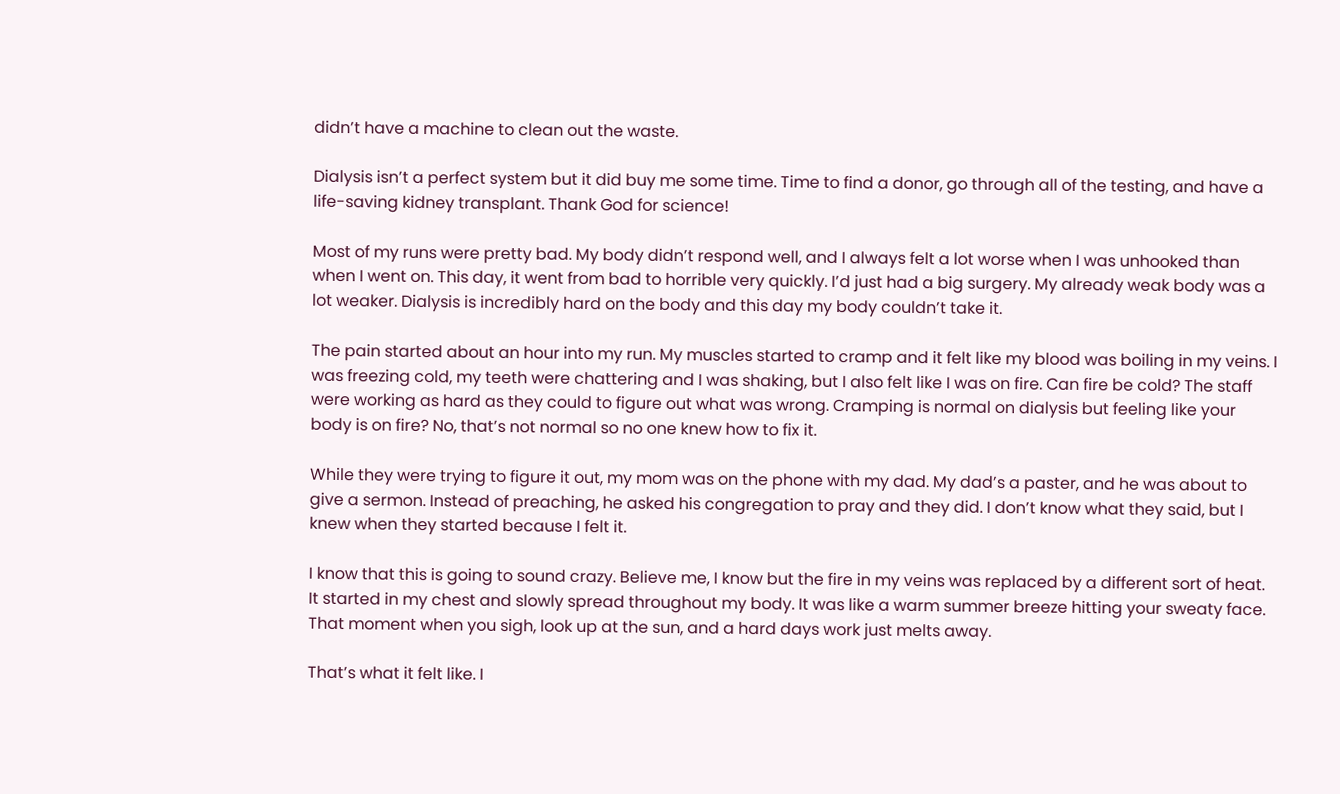didn’t have a machine to clean out the waste.

Dialysis isn’t a perfect system but it did buy me some time. Time to find a donor, go through all of the testing, and have a life-saving kidney transplant. Thank God for science!

Most of my runs were pretty bad. My body didn’t respond well, and I always felt a lot worse when I was unhooked than when I went on. This day, it went from bad to horrible very quickly. I’d just had a big surgery. My already weak body was a lot weaker. Dialysis is incredibly hard on the body and this day my body couldn’t take it.

The pain started about an hour into my run. My muscles started to cramp and it felt like my blood was boiling in my veins. I was freezing cold, my teeth were chattering and I was shaking, but I also felt like I was on fire. Can fire be cold? The staff were working as hard as they could to figure out what was wrong. Cramping is normal on dialysis but feeling like your body is on fire? No, that’s not normal so no one knew how to fix it.

While they were trying to figure it out, my mom was on the phone with my dad. My dad’s a paster, and he was about to give a sermon. Instead of preaching, he asked his congregation to pray and they did. I don’t know what they said, but I knew when they started because I felt it.

I know that this is going to sound crazy. Believe me, I know but the fire in my veins was replaced by a different sort of heat. It started in my chest and slowly spread throughout my body. It was like a warm summer breeze hitting your sweaty face. That moment when you sigh, look up at the sun, and a hard days work just melts away.

That’s what it felt like. I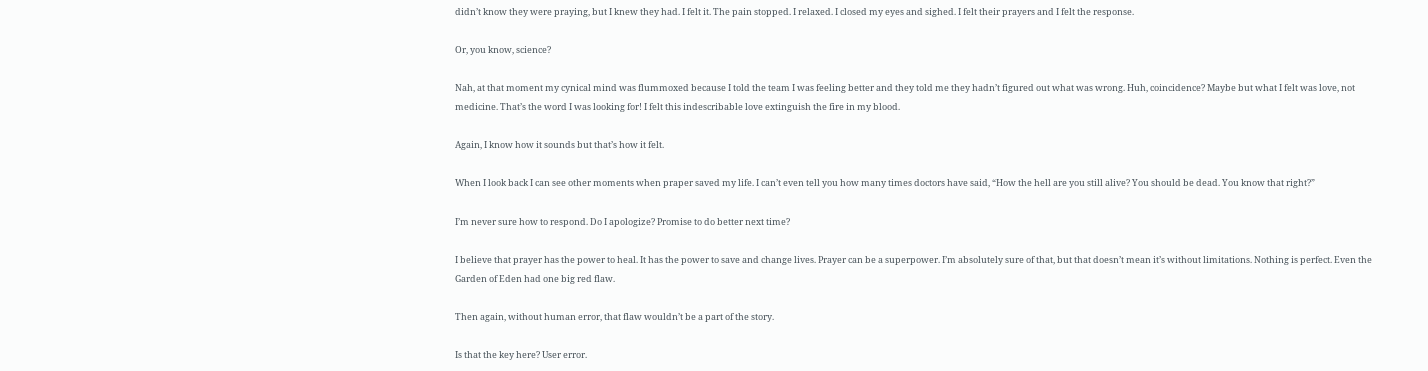didn’t know they were praying, but I knew they had. I felt it. The pain stopped. I relaxed. I closed my eyes and sighed. I felt their prayers and I felt the response.

Or, you know, science?

Nah, at that moment my cynical mind was flummoxed because I told the team I was feeling better and they told me they hadn’t figured out what was wrong. Huh, coincidence? Maybe but what I felt was love, not medicine. That’s the word I was looking for! I felt this indescribable love extinguish the fire in my blood.

Again, I know how it sounds but that’s how it felt.

When I look back I can see other moments when praper saved my life. I can’t even tell you how many times doctors have said, “How the hell are you still alive? You should be dead. You know that right?”

I’m never sure how to respond. Do I apologize? Promise to do better next time?

I believe that prayer has the power to heal. It has the power to save and change lives. Prayer can be a superpower. I’m absolutely sure of that, but that doesn’t mean it’s without limitations. Nothing is perfect. Even the Garden of Eden had one big red flaw.

Then again, without human error, that flaw wouldn’t be a part of the story.

Is that the key here? User error.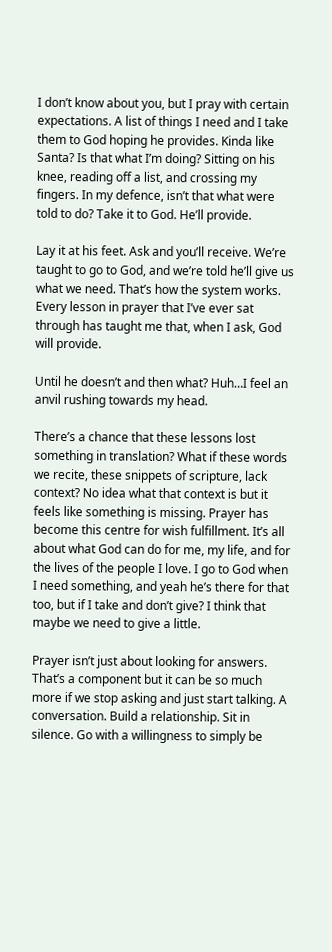I don’t know about you, but I pray with certain expectations. A list of things I need and I take them to God hoping he provides. Kinda like Santa? Is that what I’m doing? Sitting on his knee, reading off a list, and crossing my fingers. In my defence, isn’t that what were told to do? Take it to God. He’ll provide.

Lay it at his feet. Ask and you’ll receive. We’re taught to go to God, and we’re told he’ll give us what we need. That’s how the system works. Every lesson in prayer that I’ve ever sat through has taught me that, when I ask, God will provide.

Until he doesn’t and then what? Huh…I feel an anvil rushing towards my head.

There’s a chance that these lessons lost something in translation? What if these words we recite, these snippets of scripture, lack context? No idea what that context is but it feels like something is missing. Prayer has become this centre for wish fulfillment. It’s all about what God can do for me, my life, and for the lives of the people I love. I go to God when I need something, and yeah he’s there for that too, but if I take and don’t give? I think that maybe we need to give a little.

Prayer isn’t just about looking for answers. That’s a component but it can be so much more if we stop asking and just start talking. A conversation. Build a relationship. Sit in silence. Go with a willingness to simply be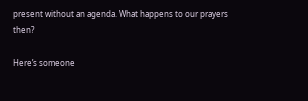present without an agenda. What happens to our prayers then?

Here’s someone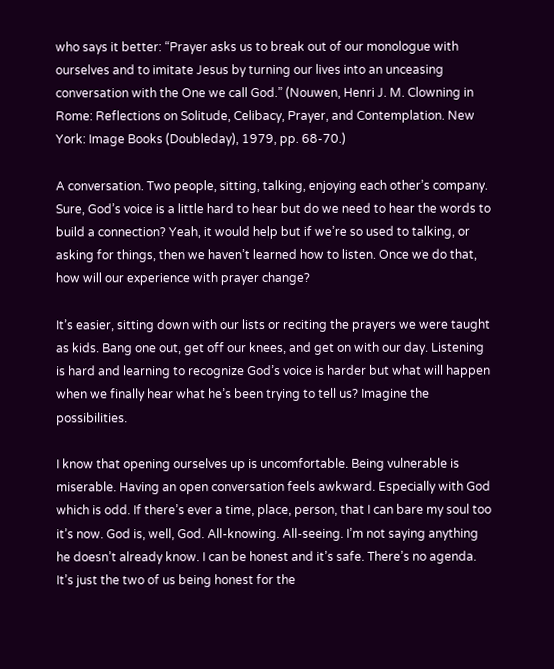who says it better: “Prayer asks us to break out of our monologue with ourselves and to imitate Jesus by turning our lives into an unceasing conversation with the One we call God.” (Nouwen, Henri J. M. Clowning in Rome: Reflections on Solitude, Celibacy, Prayer, and Contemplation. New York: Image Books (Doubleday), 1979, pp. 68-70.)

A conversation. Two people, sitting, talking, enjoying each other’s company. Sure, God’s voice is a little hard to hear but do we need to hear the words to build a connection? Yeah, it would help but if we’re so used to talking, or asking for things, then we haven’t learned how to listen. Once we do that, how will our experience with prayer change?

It’s easier, sitting down with our lists or reciting the prayers we were taught as kids. Bang one out, get off our knees, and get on with our day. Listening is hard and learning to recognize God’s voice is harder but what will happen when we finally hear what he’s been trying to tell us? Imagine the possibilities.

I know that opening ourselves up is uncomfortable. Being vulnerable is miserable. Having an open conversation feels awkward. Especially with God which is odd. If there’s ever a time, place, person, that I can bare my soul too it’s now. God is, well, God. All-knowing. All-seeing. I’m not saying anything he doesn’t already know. I can be honest and it’s safe. There’s no agenda. It’s just the two of us being honest for the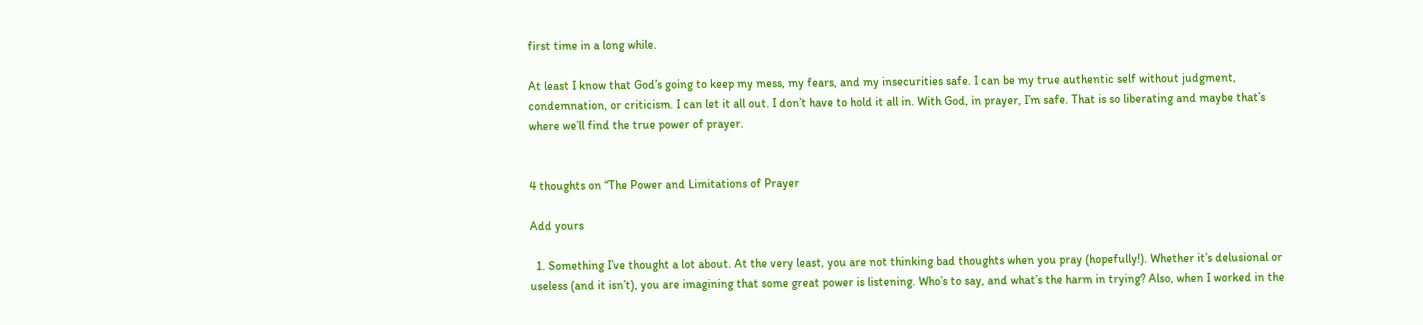first time in a long while.

At least I know that God’s going to keep my mess, my fears, and my insecurities safe. I can be my true authentic self without judgment, condemnation, or criticism. I can let it all out. I don’t have to hold it all in. With God, in prayer, I’m safe. That is so liberating and maybe that’s where we’ll find the true power of prayer.


4 thoughts on “The Power and Limitations of Prayer

Add yours

  1. Something I’ve thought a lot about. At the very least, you are not thinking bad thoughts when you pray (hopefully!). Whether it’s delusional or useless (and it isn’t), you are imagining that some great power is listening. Who’s to say, and what’s the harm in trying? Also, when I worked in the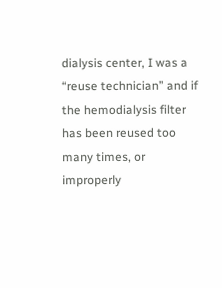dialysis center, I was a “reuse technician” and if the hemodialysis filter has been reused too many times, or improperly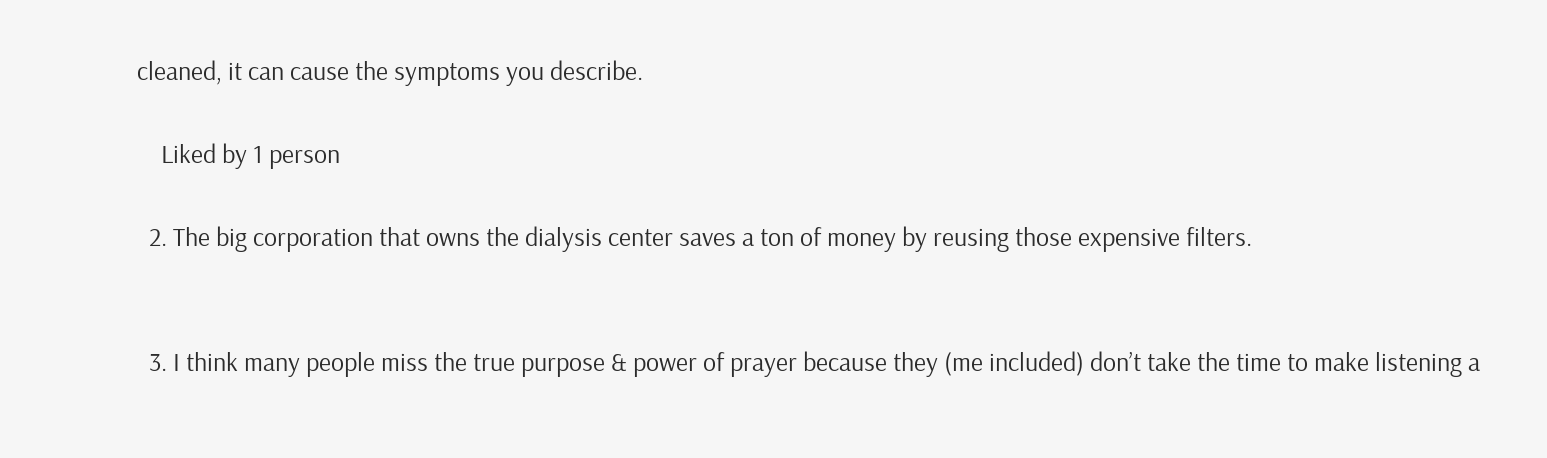cleaned, it can cause the symptoms you describe.

    Liked by 1 person

  2. The big corporation that owns the dialysis center saves a ton of money by reusing those expensive filters.


  3. I think many people miss the true purpose & power of prayer because they (me included) don’t take the time to make listening a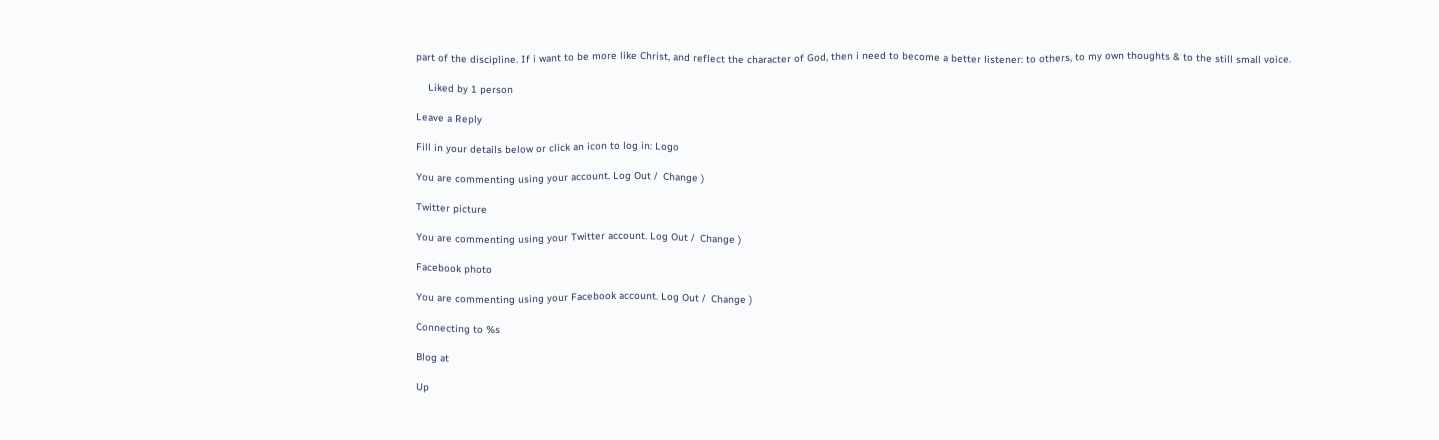part of the discipline. If i want to be more like Christ, and reflect the character of God, then i need to become a better listener: to others, to my own thoughts & to the still small voice.

    Liked by 1 person

Leave a Reply

Fill in your details below or click an icon to log in: Logo

You are commenting using your account. Log Out /  Change )

Twitter picture

You are commenting using your Twitter account. Log Out /  Change )

Facebook photo

You are commenting using your Facebook account. Log Out /  Change )

Connecting to %s

Blog at

Up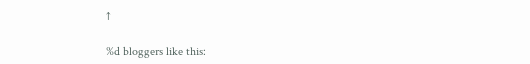↑

%d bloggers like this: